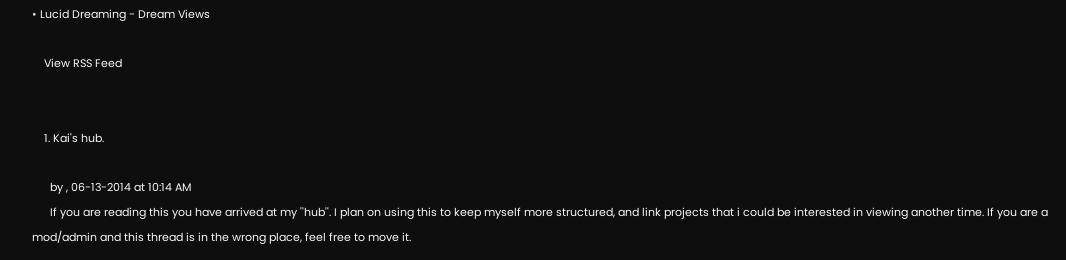• Lucid Dreaming - Dream Views

    View RSS Feed


    1. Kai's hub.

      by , 06-13-2014 at 10:14 AM
      If you are reading this you have arrived at my ''hub''. I plan on using this to keep myself more structured, and link projects that i could be interested in viewing another time. If you are a mod/admin and this thread is in the wrong place, feel free to move it.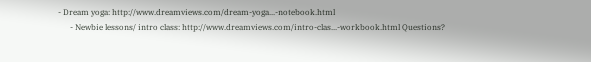- Dream yoga: http://www.dreamviews.com/dream-yoga...-notebook.html
      - Newbie lessons/ intro class: http://www.dreamviews.com/intro-clas...-workbook.html Questions?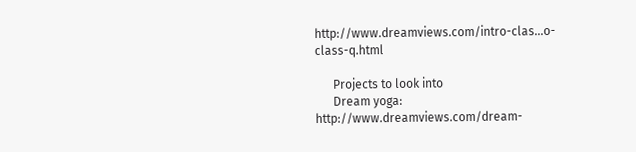http://www.dreamviews.com/intro-clas...o-class-q.html

      Projects to look into
      Dream yoga: http://www.dreamviews.com/dream-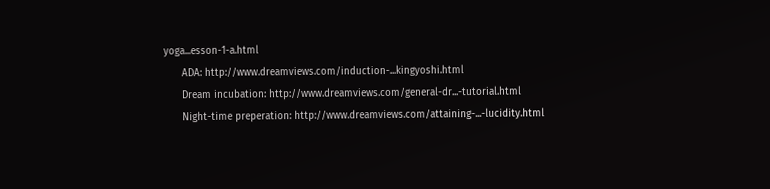yoga...esson-1-a.html
      ADA: http://www.dreamviews.com/induction-...kingyoshi.html
      Dream incubation: http://www.dreamviews.com/general-dr...-tutorial.html
      Night-time preperation: http://www.dreamviews.com/attaining-...-lucidity.html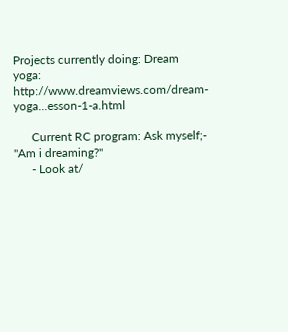Projects currently doing: Dream yoga: http://www.dreamviews.com/dream-yoga...esson-1-a.html

      Current RC program: Ask myself;- ''Am i dreaming?''
      - Look at/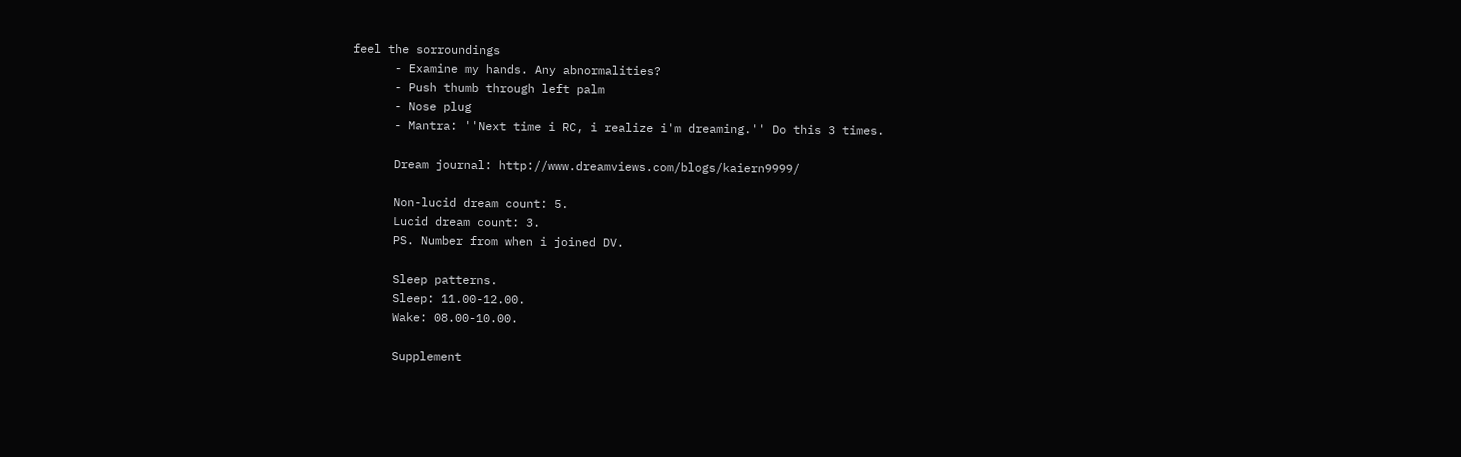feel the sorroundings
      - Examine my hands. Any abnormalities?
      - Push thumb through left palm
      - Nose plug
      - Mantra: ''Next time i RC, i realize i'm dreaming.'' Do this 3 times.

      Dream journal: http://www.dreamviews.com/blogs/kaiern9999/

      Non-lucid dream count: 5.
      Lucid dream count: 3.
      PS. Number from when i joined DV.

      Sleep patterns.
      Sleep: 11.00-12.00.
      Wake: 08.00-10.00.

      Supplement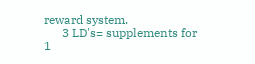reward system.
      3 LD's= supplements for 1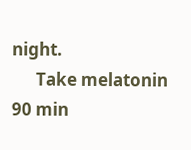night.
      Take melatonin 90 min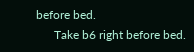before bed.
      Take b6 right before bed.